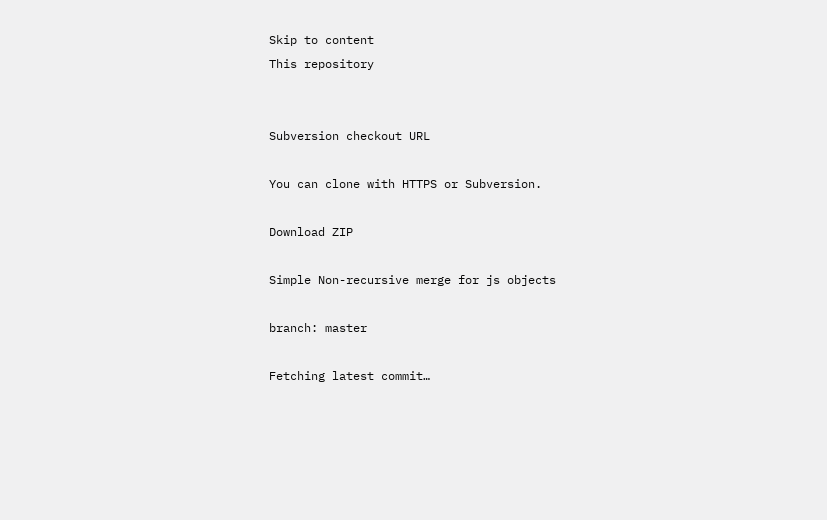Skip to content
This repository


Subversion checkout URL

You can clone with HTTPS or Subversion.

Download ZIP

Simple Non-recursive merge for js objects

branch: master

Fetching latest commit…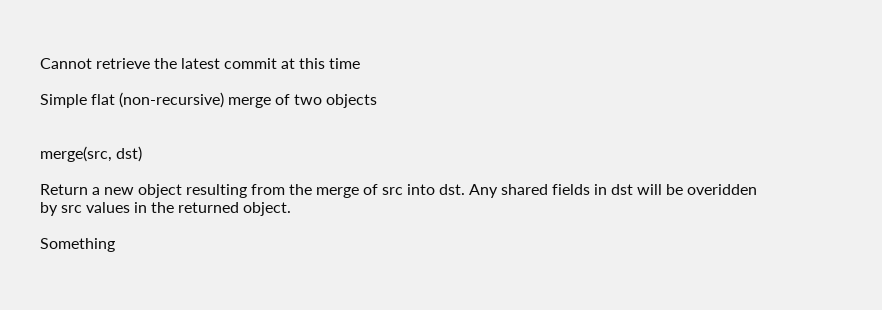Cannot retrieve the latest commit at this time

Simple flat (non-recursive) merge of two objects


merge(src, dst)

Return a new object resulting from the merge of src into dst. Any shared fields in dst will be overidden by src values in the returned object.

Something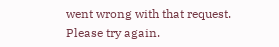went wrong with that request. Please try again.